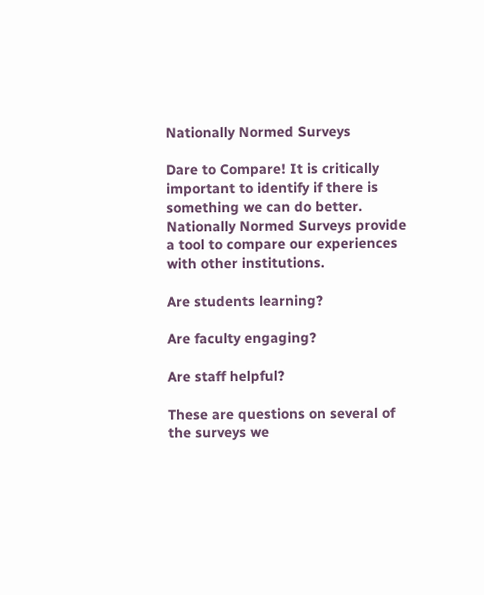Nationally Normed Surveys

Dare to Compare! It is critically important to identify if there is something we can do better. Nationally Normed Surveys provide a tool to compare our experiences with other institutions.

Are students learning?

Are faculty engaging?

Are staff helpful?

These are questions on several of the surveys we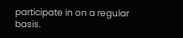participate in on a regular basis.